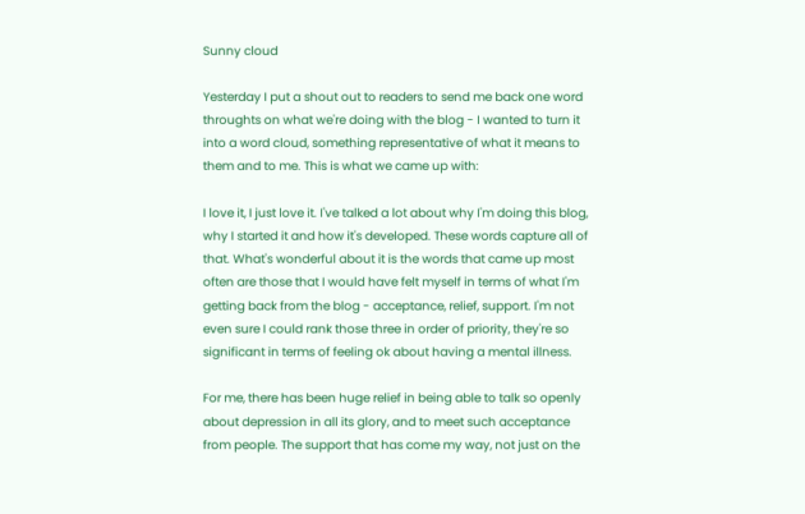Sunny cloud

Yesterday I put a shout out to readers to send me back one word throughts on what we're doing with the blog - I wanted to turn it into a word cloud, something representative of what it means to them and to me. This is what we came up with:

I love it, I just love it. I've talked a lot about why I'm doing this blog, why I started it and how it's developed. These words capture all of that. What's wonderful about it is the words that came up most often are those that I would have felt myself in terms of what I'm getting back from the blog - acceptance, relief, support. I'm not even sure I could rank those three in order of priority, they're so significant in terms of feeling ok about having a mental illness.

For me, there has been huge relief in being able to talk so openly about depression in all its glory, and to meet such acceptance from people. The support that has come my way, not just on the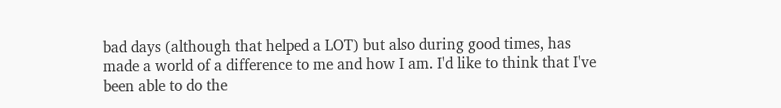bad days (although that helped a LOT) but also during good times, has made a world of a difference to me and how I am. I'd like to think that I've been able to do the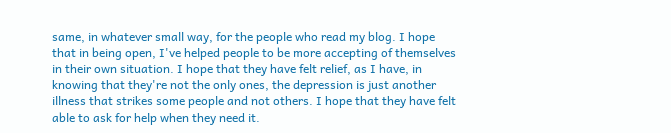same, in whatever small way, for the people who read my blog. I hope that in being open, I've helped people to be more accepting of themselves in their own situation. I hope that they have felt relief, as I have, in knowing that they're not the only ones, the depression is just another illness that strikes some people and not others. I hope that they have felt able to ask for help when they need it.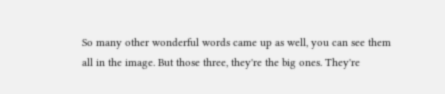So many other wonderful words came up as well, you can see them all in the image. But those three, they're the big ones. They're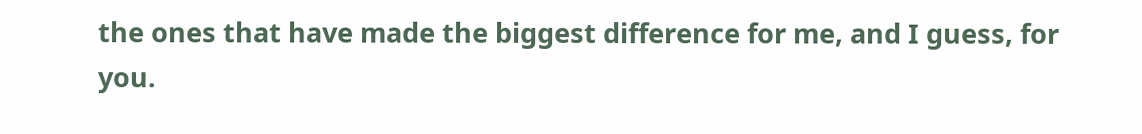the ones that have made the biggest difference for me, and I guess, for you.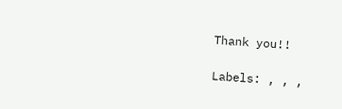Thank you!!

Labels: , , ,